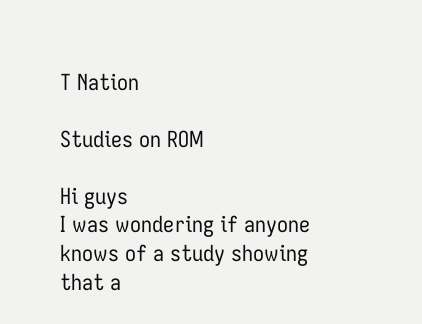T Nation

Studies on ROM

Hi guys
I was wondering if anyone knows of a study showing that a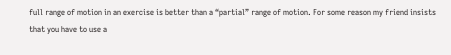full range of motion in an exercise is better than a “partial” range of motion. For some reason my friend insists that you have to use a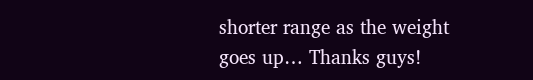shorter range as the weight goes up… Thanks guys!